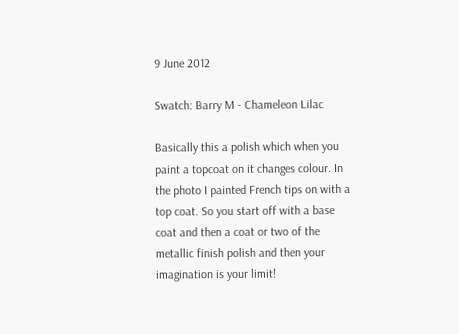9 June 2012

Swatch: Barry M - Chameleon Lilac

Basically this a polish which when you paint a topcoat on it changes colour. In the photo I painted French tips on with a top coat. So you start off with a base coat and then a coat or two of the metallic finish polish and then your imagination is your limit!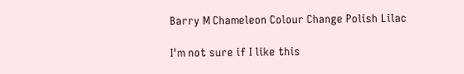Barry M Chameleon Colour Change Polish Lilac

I'm not sure if I like this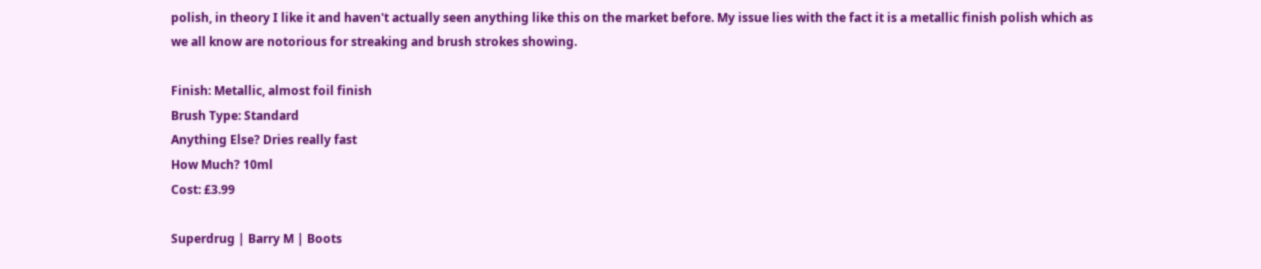polish, in theory I like it and haven't actually seen anything like this on the market before. My issue lies with the fact it is a metallic finish polish which as we all know are notorious for streaking and brush strokes showing.

Finish: Metallic, almost foil finish
Brush Type: Standard
Anything Else? Dries really fast
How Much? 10ml
Cost: £3.99

Superdrug | Barry M | Boots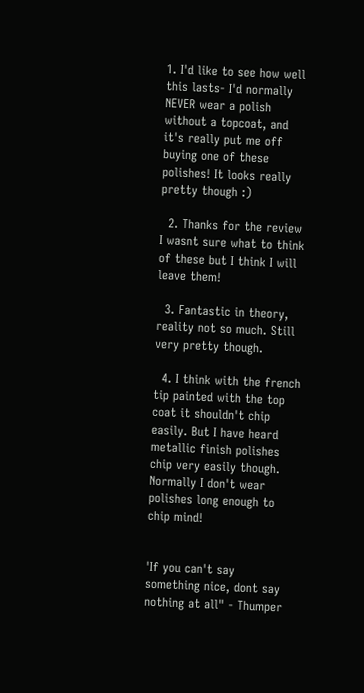1. I'd like to see how well this lasts- I'd normally NEVER wear a polish without a topcoat, and it's really put me off buying one of these polishes! It looks really pretty though :)

  2. Thanks for the review I wasnt sure what to think of these but I think I will leave them!

  3. Fantastic in theory, reality not so much. Still very pretty though.

  4. I think with the french tip painted with the top coat it shouldn't chip easily. But I have heard metallic finish polishes chip very easily though. Normally I don't wear polishes long enough to chip mind!


'If you can't say something nice, dont say nothing at all" - Thumper